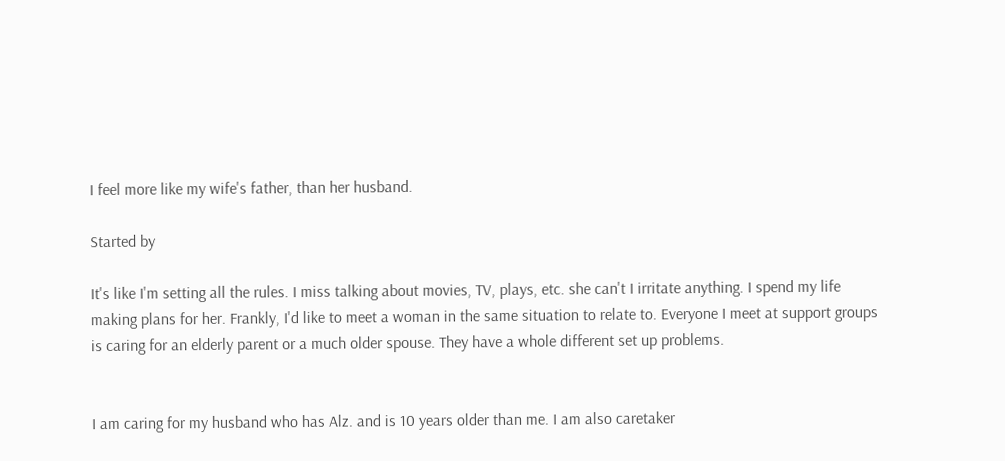I feel more like my wife's father, than her husband.

Started by

It's like I'm setting all the rules. I miss talking about movies, TV, plays, etc. she can't I irritate anything. I spend my life making plans for her. Frankly, I'd like to meet a woman in the same situation to relate to. Everyone I meet at support groups is caring for an elderly parent or a much older spouse. They have a whole different set up problems.


I am caring for my husband who has Alz. and is 10 years older than me. I am also caretaker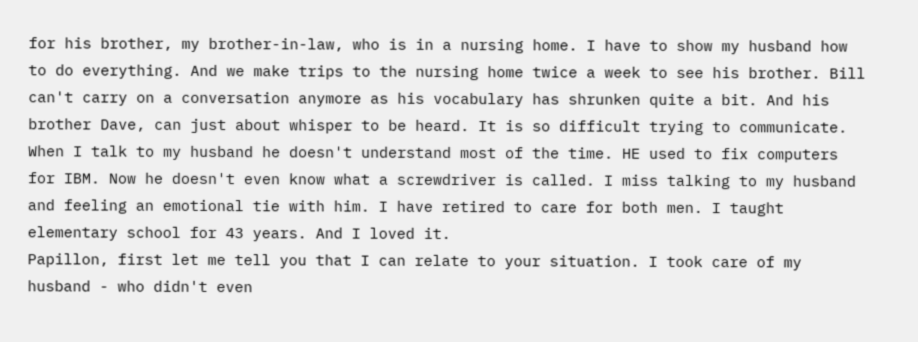for his brother, my brother-in-law, who is in a nursing home. I have to show my husband how to do everything. And we make trips to the nursing home twice a week to see his brother. Bill can't carry on a conversation anymore as his vocabulary has shrunken quite a bit. And his brother Dave, can just about whisper to be heard. It is so difficult trying to communicate. When I talk to my husband he doesn't understand most of the time. HE used to fix computers for IBM. Now he doesn't even know what a screwdriver is called. I miss talking to my husband and feeling an emotional tie with him. I have retired to care for both men. I taught elementary school for 43 years. And I loved it.
Papillon, first let me tell you that I can relate to your situation. I took care of my husband - who didn't even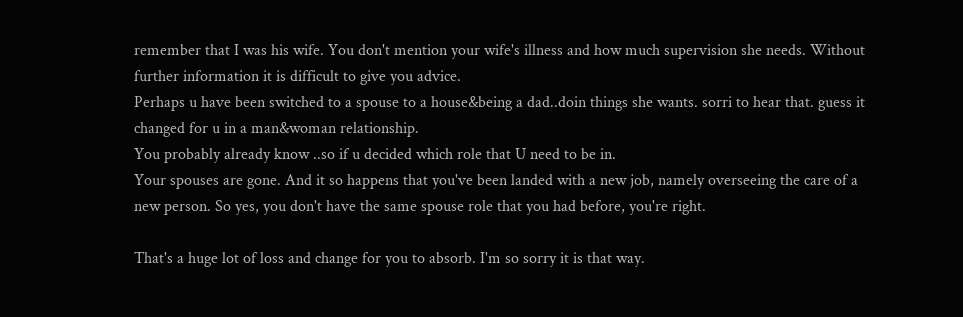remember that I was his wife. You don't mention your wife's illness and how much supervision she needs. Without further information it is difficult to give you advice.
Perhaps u have been switched to a spouse to a house&being a dad..doin things she wants. sorri to hear that. guess it changed for u in a man&woman relationship.
You probably already know ..so if u decided which role that U need to be in.
Your spouses are gone. And it so happens that you've been landed with a new job, namely overseeing the care of a new person. So yes, you don't have the same spouse role that you had before, you're right.

That's a huge lot of loss and change for you to absorb. I'm so sorry it is that way.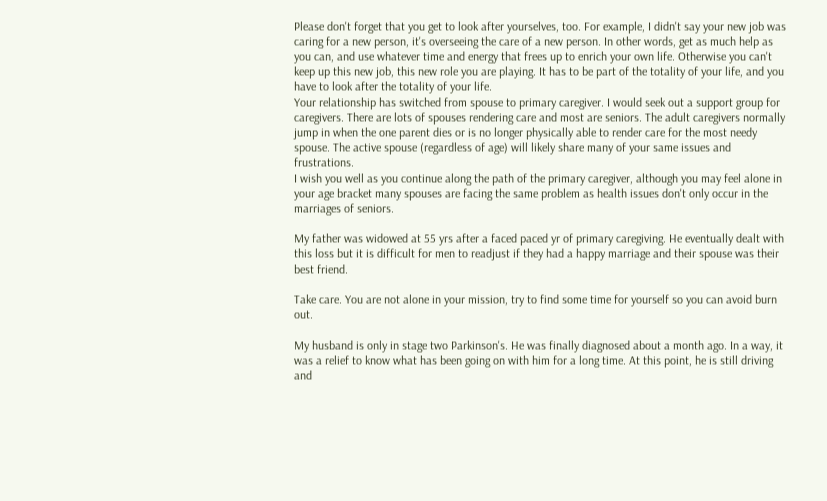Please don't forget that you get to look after yourselves, too. For example, I didn't say your new job was caring for a new person, it's overseeing the care of a new person. In other words, get as much help as you can, and use whatever time and energy that frees up to enrich your own life. Otherwise you can't keep up this new job, this new role you are playing. It has to be part of the totality of your life, and you have to look after the totality of your life.
Your relationship has switched from spouse to primary caregiver. I would seek out a support group for caregivers. There are lots of spouses rendering care and most are seniors. The adult caregivers normally jump in when the one parent dies or is no longer physically able to render care for the most needy spouse. The active spouse (regardless of age) will likely share many of your same issues and frustrations.
I wish you well as you continue along the path of the primary caregiver, although you may feel alone in your age bracket many spouses are facing the same problem as health issues don't only occur in the marriages of seniors.

My father was widowed at 55 yrs after a faced paced yr of primary caregiving. He eventually dealt with this loss but it is difficult for men to readjust if they had a happy marriage and their spouse was their best friend.

Take care. You are not alone in your mission, try to find some time for yourself so you can avoid burn out.

My husband is only in stage two Parkinson's. He was finally diagnosed about a month ago. In a way, it was a relief to know what has been going on with him for a long time. At this point, he is still driving and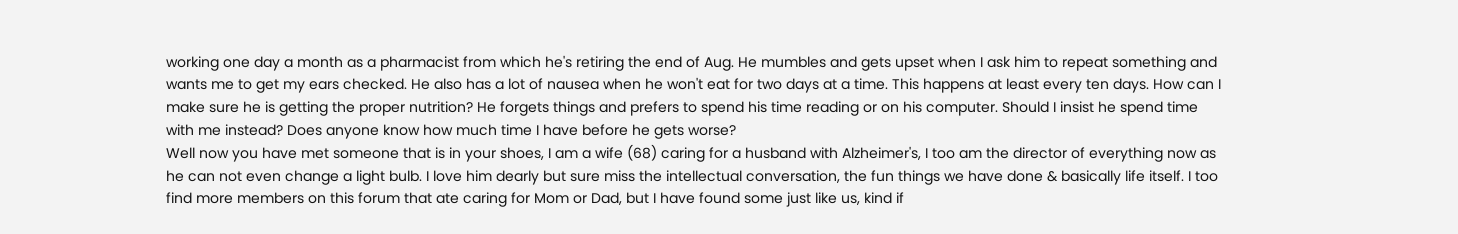working one day a month as a pharmacist from which he's retiring the end of Aug. He mumbles and gets upset when I ask him to repeat something and wants me to get my ears checked. He also has a lot of nausea when he won't eat for two days at a time. This happens at least every ten days. How can I make sure he is getting the proper nutrition? He forgets things and prefers to spend his time reading or on his computer. Should I insist he spend time with me instead? Does anyone know how much time I have before he gets worse?
Well now you have met someone that is in your shoes, I am a wife (68) caring for a husband with Alzheimer's, I too am the director of everything now as he can not even change a light bulb. I love him dearly but sure miss the intellectual conversation, the fun things we have done & basically life itself. I too find more members on this forum that ate caring for Mom or Dad, but I have found some just like us, kind if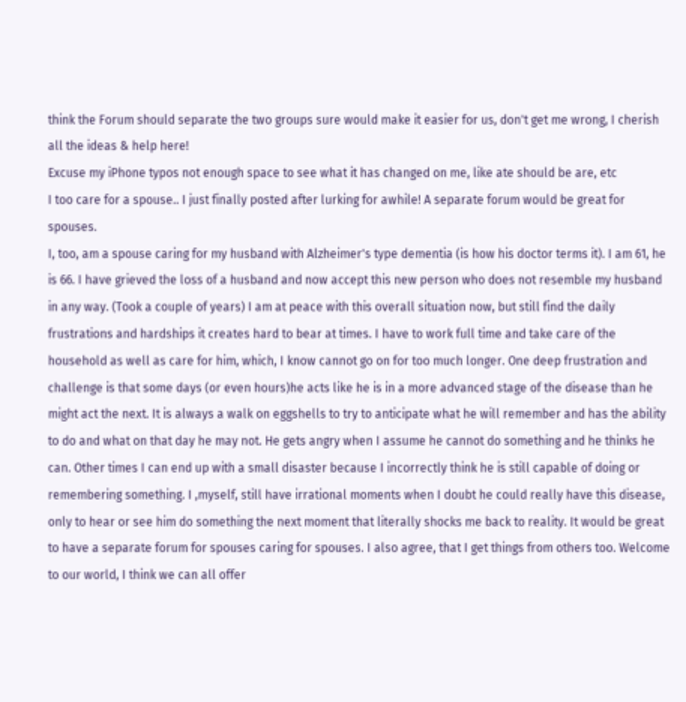think the Forum should separate the two groups sure would make it easier for us, don't get me wrong, I cherish all the ideas & help here!
Excuse my iPhone typos not enough space to see what it has changed on me, like ate should be are, etc
I too care for a spouse.. I just finally posted after lurking for awhile! A separate forum would be great for spouses.
I, too, am a spouse caring for my husband with Alzheimer's type dementia (is how his doctor terms it). I am 61, he is 66. I have grieved the loss of a husband and now accept this new person who does not resemble my husband in any way. (Took a couple of years) I am at peace with this overall situation now, but still find the daily frustrations and hardships it creates hard to bear at times. I have to work full time and take care of the household as well as care for him, which, I know cannot go on for too much longer. One deep frustration and challenge is that some days (or even hours)he acts like he is in a more advanced stage of the disease than he might act the next. It is always a walk on eggshells to try to anticipate what he will remember and has the ability to do and what on that day he may not. He gets angry when I assume he cannot do something and he thinks he can. Other times I can end up with a small disaster because I incorrectly think he is still capable of doing or remembering something. I ,myself, still have irrational moments when I doubt he could really have this disease, only to hear or see him do something the next moment that literally shocks me back to reality. It would be great to have a separate forum for spouses caring for spouses. I also agree, that I get things from others too. Welcome to our world, I think we can all offer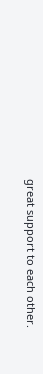great support to each other.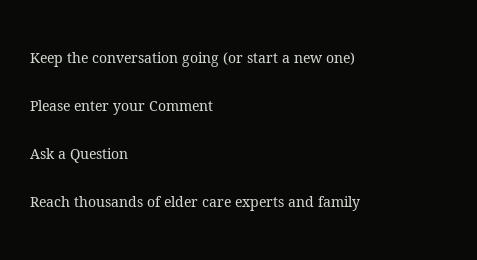Keep the conversation going (or start a new one)

Please enter your Comment

Ask a Question

Reach thousands of elder care experts and family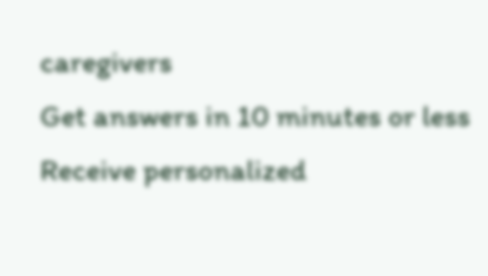caregivers
Get answers in 10 minutes or less
Receive personalized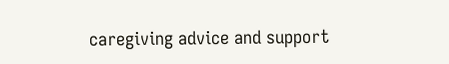caregiving advice and support